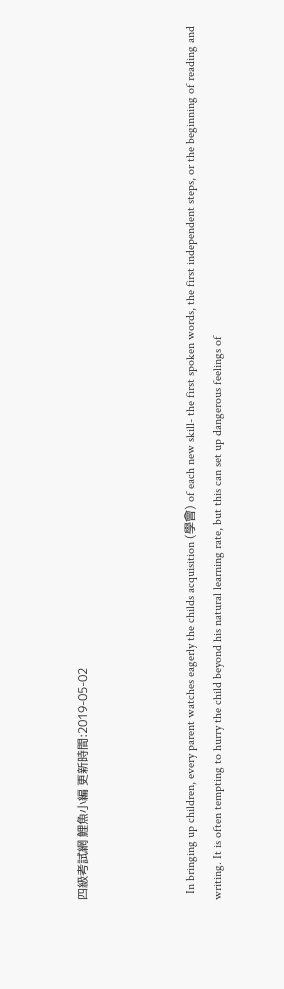四級考試網 鯉魚小編 更新時間:2019-05-02



  In bringing up children, every parent watches eagerly the childs acquisition (學會) of each new skill- the first spoken words, the first independent steps, or the beginning of reading and writing. It is often tempting to hurry the child beyond his natural learning rate, but this can set up dangerous feelings of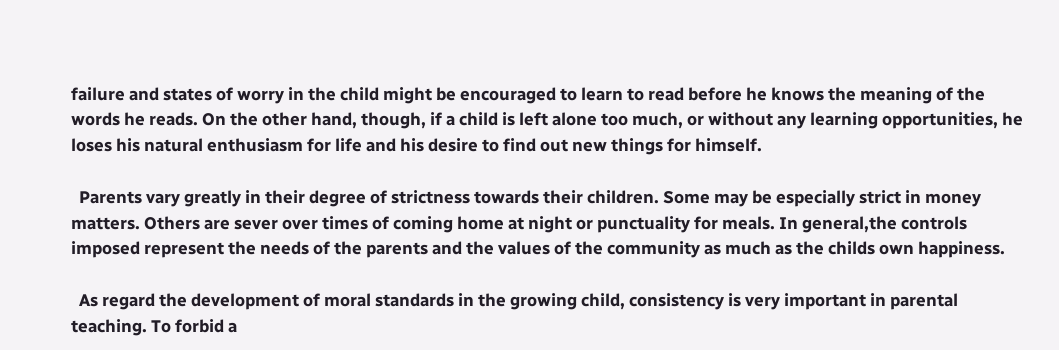failure and states of worry in the child might be encouraged to learn to read before he knows the meaning of the words he reads. On the other hand, though, if a child is left alone too much, or without any learning opportunities, he loses his natural enthusiasm for life and his desire to find out new things for himself.

  Parents vary greatly in their degree of strictness towards their children. Some may be especially strict in money matters. Others are sever over times of coming home at night or punctuality for meals. In general,the controls imposed represent the needs of the parents and the values of the community as much as the childs own happiness.

  As regard the development of moral standards in the growing child, consistency is very important in parental teaching. To forbid a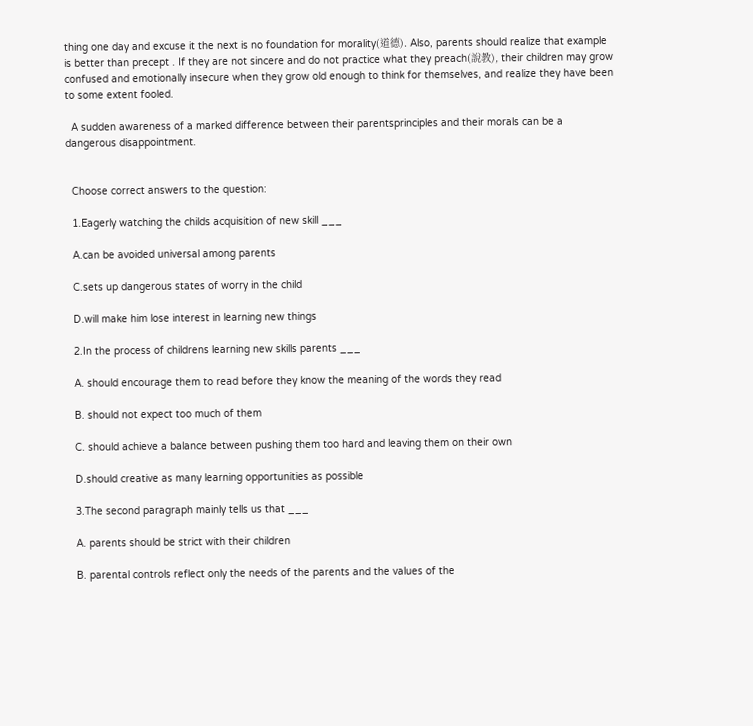thing one day and excuse it the next is no foundation for morality(道德). Also, parents should realize that example is better than precept . If they are not sincere and do not practice what they preach(說教), their children may grow confused and emotionally insecure when they grow old enough to think for themselves, and realize they have been to some extent fooled.

  A sudden awareness of a marked difference between their parentsprinciples and their morals can be a dangerous disappointment.


  Choose correct answers to the question:

  1.Eagerly watching the childs acquisition of new skill ___

  A.can be avoided universal among parents

  C.sets up dangerous states of worry in the child

  D.will make him lose interest in learning new things

  2.In the process of childrens learning new skills parents ___

  A. should encourage them to read before they know the meaning of the words they read

  B. should not expect too much of them

  C. should achieve a balance between pushing them too hard and leaving them on their own

  D.should creative as many learning opportunities as possible

  3.The second paragraph mainly tells us that ___

  A. parents should be strict with their children

  B. parental controls reflect only the needs of the parents and the values of the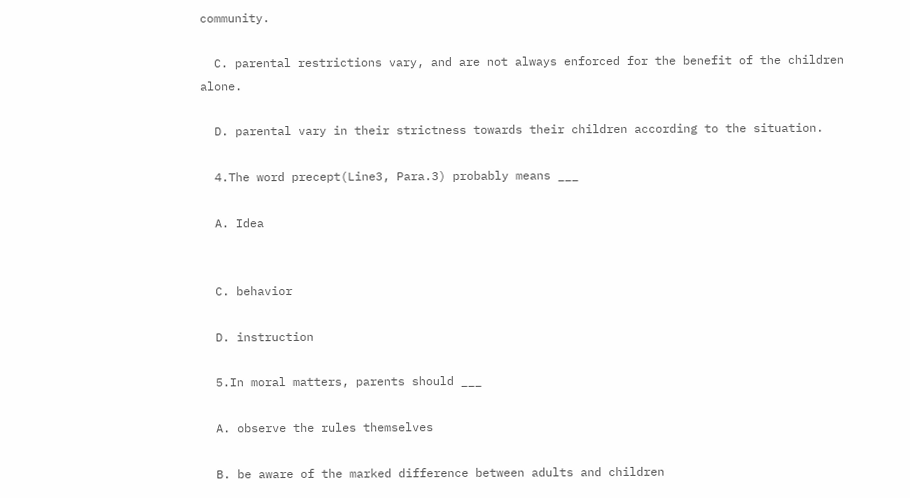community.

  C. parental restrictions vary, and are not always enforced for the benefit of the children alone.

  D. parental vary in their strictness towards their children according to the situation.

  4.The word precept(Line3, Para.3) probably means ___

  A. Idea


  C. behavior

  D. instruction

  5.In moral matters, parents should ___

  A. observe the rules themselves

  B. be aware of the marked difference between adults and children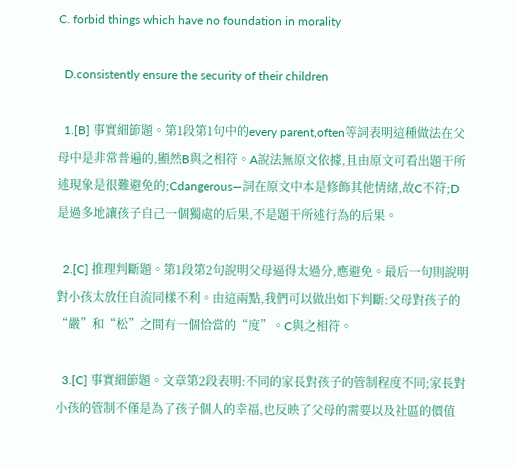C. forbid things which have no foundation in morality

  D.consistently ensure the security of their children

  1.[B] 事實細節題。第1段第1句中的every parent,often等詞表明這種做法在父母中是非常普遍的,顯然B與之相符。A說法無原文依據,且由原文可看出題干所述現象是很難避免的;Cdangerous—詞在原文中本是修飾其他情緒,故C不符;D是過多地讓孩子自己一個獨處的后果,不是題干所述行為的后果。

  2.[C] 推理判斷題。第1段第2句說明父母逼得太過分,應避免。最后一句則說明對小孩太放任自流同樣不利。由這兩點,我們可以做出如下判斷:父母對孩子的“嚴”和“松”之間有一個恰當的“度”。C與之相符。

  3.[C] 事實細節題。文章第2段表明:不同的家長對孩子的管制程度不同;家長對小孩的管制不僅是為了孩子個人的幸福,也反映了父母的需要以及社區的價值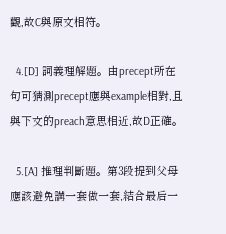觀,故C與原文相符。

  4.[D] 詞義理解題。由precept所在句可猜測precept應與example相對,且與下文的preach意思相近,故D正確。

  5.[A] 推理判斷題。第3段提到父母應該避免講一套做一套,結合最后一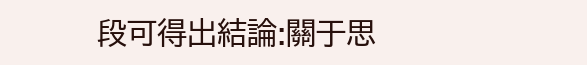段可得出結論:關于思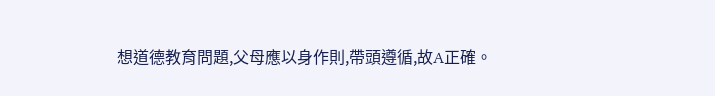想道德教育問題,父母應以身作則,帶頭遵循,故A正確。